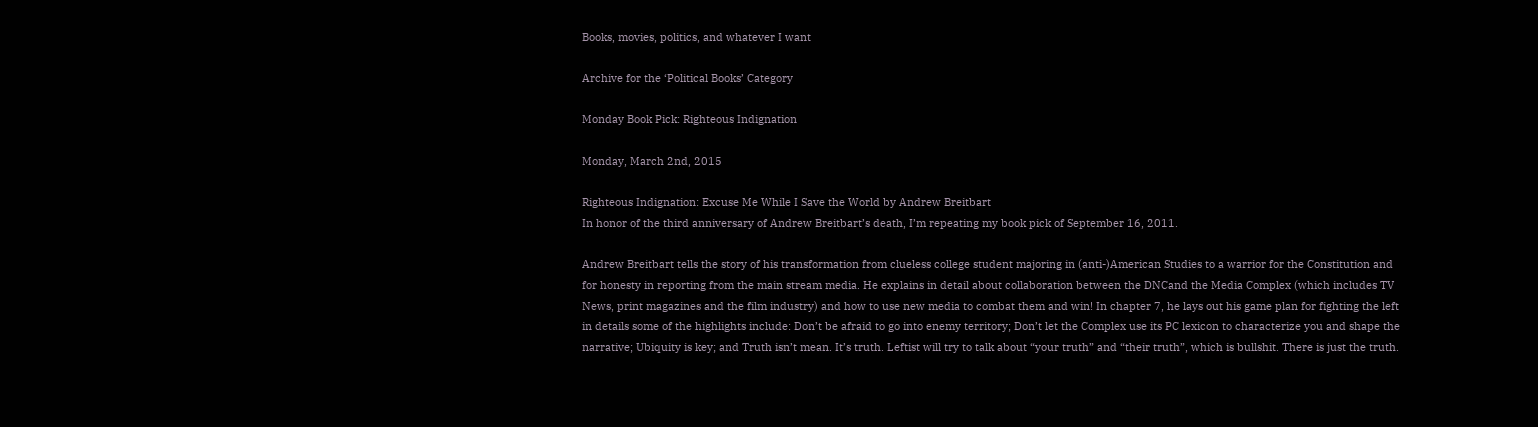Books, movies, politics, and whatever I want

Archive for the ‘Political Books’ Category

Monday Book Pick: Righteous Indignation

Monday, March 2nd, 2015

Righteous Indignation: Excuse Me While I Save the World by Andrew Breitbart
In honor of the third anniversary of Andrew Breitbart’s death, I’m repeating my book pick of September 16, 2011.

Andrew Breitbart tells the story of his transformation from clueless college student majoring in (anti-)American Studies to a warrior for the Constitution and for honesty in reporting from the main stream media. He explains in detail about collaboration between the DNCand the Media Complex (which includes TV News, print magazines and the film industry) and how to use new media to combat them and win! In chapter 7, he lays out his game plan for fighting the left in details some of the highlights include: Don’t be afraid to go into enemy territory; Don’t let the Complex use its PC lexicon to characterize you and shape the narrative; Ubiquity is key; and Truth isn’t mean. It’s truth. Leftist will try to talk about “your truth” and “their truth”, which is bullshit. There is just the truth.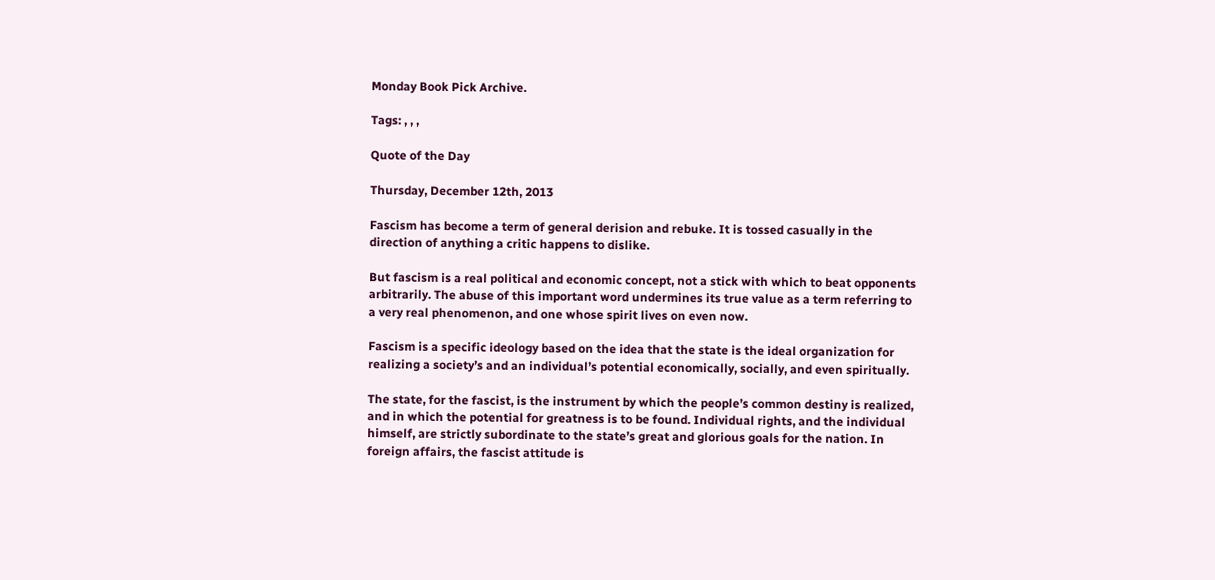Monday Book Pick Archive.

Tags: , , ,

Quote of the Day

Thursday, December 12th, 2013

Fascism has become a term of general derision and rebuke. It is tossed casually in the direction of anything a critic happens to dislike.

But fascism is a real political and economic concept, not a stick with which to beat opponents arbitrarily. The abuse of this important word undermines its true value as a term referring to a very real phenomenon, and one whose spirit lives on even now.

Fascism is a specific ideology based on the idea that the state is the ideal organization for realizing a society’s and an individual’s potential economically, socially, and even spiritually.

The state, for the fascist, is the instrument by which the people’s common destiny is realized, and in which the potential for greatness is to be found. Individual rights, and the individual himself, are strictly subordinate to the state’s great and glorious goals for the nation. In foreign affairs, the fascist attitude is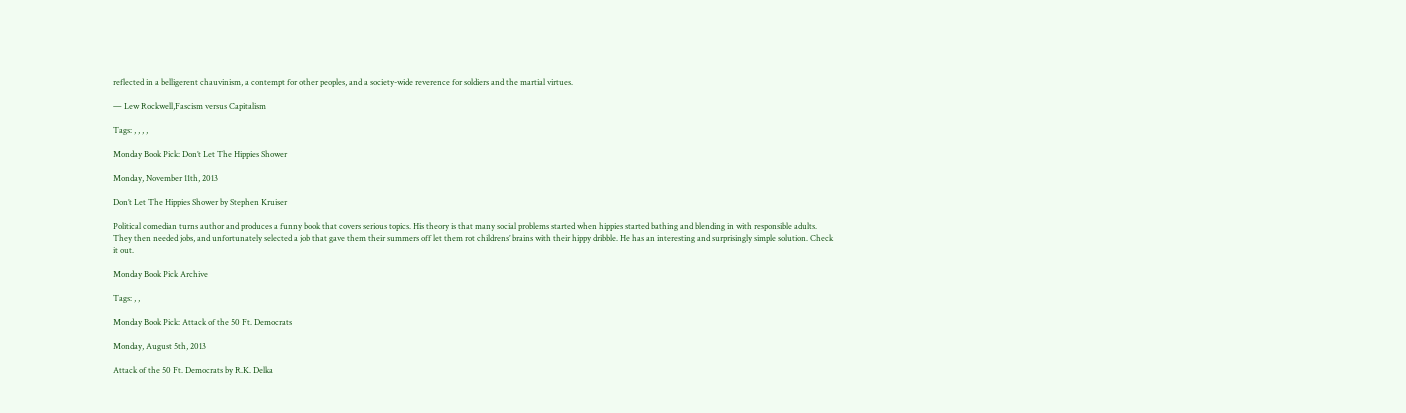reflected in a belligerent chauvinism, a contempt for other peoples, and a society-wide reverence for soldiers and the martial virtues.

— Lew Rockwell,Fascism versus Capitalism

Tags: , , , ,

Monday Book Pick: Don’t Let The Hippies Shower

Monday, November 11th, 2013

Don’t Let The Hippies Shower by Stephen Kruiser

Political comedian turns author and produces a funny book that covers serious topics. His theory is that many social problems started when hippies started bathing and blending in with responsible adults. They then needed jobs, and unfortunately selected a job that gave them their summers off let them rot childrens’ brains with their hippy dribble. He has an interesting and surprisingly simple solution. Check it out.

Monday Book Pick Archive

Tags: , ,

Monday Book Pick: Attack of the 50 Ft. Democrats

Monday, August 5th, 2013

Attack of the 50 Ft. Democrats by R.K. Delka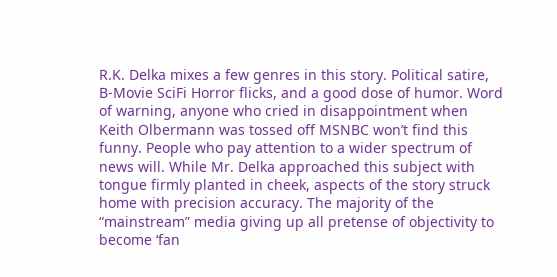R.K. Delka mixes a few genres in this story. Political satire, B-Movie SciFi Horror flicks, and a good dose of humor. Word of warning, anyone who cried in disappointment when Keith Olbermann was tossed off MSNBC won’t find this funny. People who pay attention to a wider spectrum of news will. While Mr. Delka approached this subject with tongue firmly planted in cheek, aspects of the story struck home with precision accuracy. The majority of the “mainstream” media giving up all pretense of objectivity to become ‘fan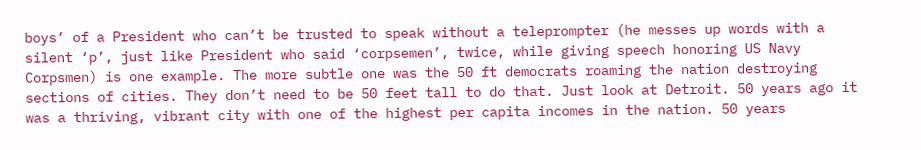boys’ of a President who can’t be trusted to speak without a teleprompter (he messes up words with a silent ‘p’, just like President who said ‘corpsemen’, twice, while giving speech honoring US Navy Corpsmen) is one example. The more subtle one was the 50 ft democrats roaming the nation destroying sections of cities. They don’t need to be 50 feet tall to do that. Just look at Detroit. 50 years ago it was a thriving, vibrant city with one of the highest per capita incomes in the nation. 50 years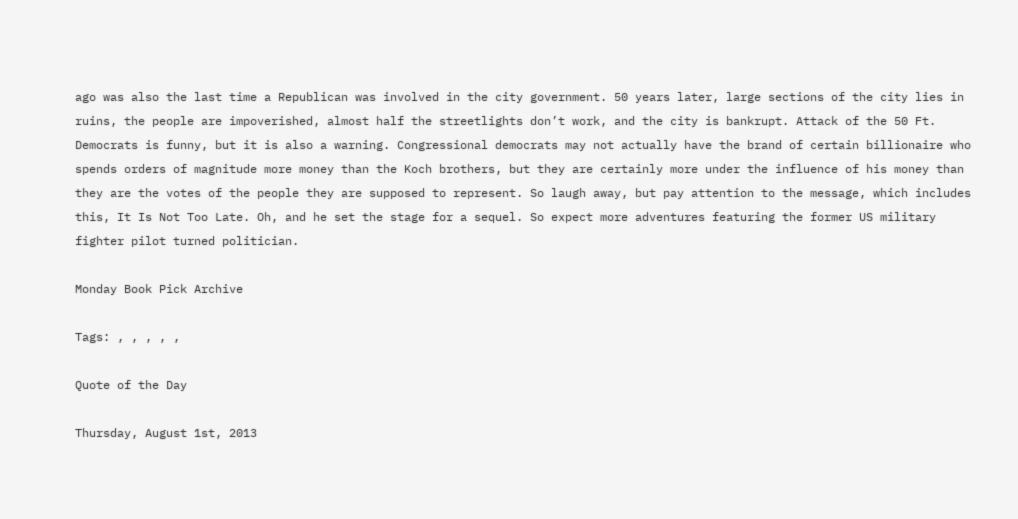ago was also the last time a Republican was involved in the city government. 50 years later, large sections of the city lies in ruins, the people are impoverished, almost half the streetlights don’t work, and the city is bankrupt. Attack of the 50 Ft. Democrats is funny, but it is also a warning. Congressional democrats may not actually have the brand of certain billionaire who spends orders of magnitude more money than the Koch brothers, but they are certainly more under the influence of his money than they are the votes of the people they are supposed to represent. So laugh away, but pay attention to the message, which includes this, It Is Not Too Late. Oh, and he set the stage for a sequel. So expect more adventures featuring the former US military fighter pilot turned politician.

Monday Book Pick Archive

Tags: , , , , ,

Quote of the Day

Thursday, August 1st, 2013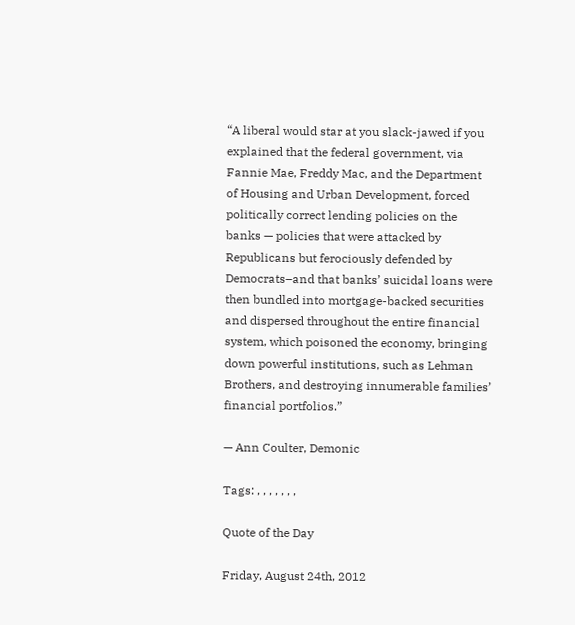“A liberal would star at you slack-jawed if you explained that the federal government, via Fannie Mae, Freddy Mac, and the Department of Housing and Urban Development, forced politically correct lending policies on the banks — policies that were attacked by Republicans but ferociously defended by Democrats–and that banks’ suicidal loans were then bundled into mortgage-backed securities and dispersed throughout the entire financial system, which poisoned the economy, bringing down powerful institutions, such as Lehman Brothers, and destroying innumerable families’ financial portfolios.”

— Ann Coulter, Demonic

Tags: , , , , , , ,

Quote of the Day

Friday, August 24th, 2012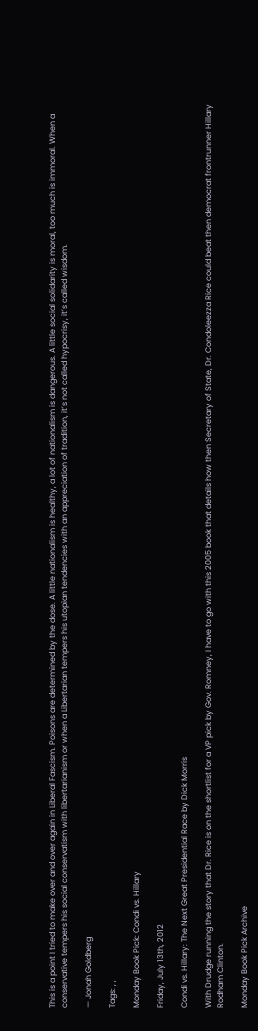This is a point I tried to make over and over again in Liberal Fascism. Poisons are determined by the dose. A little nationalism is healthy, a lot of nationalism is dangerous. A little social solidarity is moral, too much is immoral. When a conservative tempers his social conservatism with libertarianism or when a Libertarian tempers his utopian tendencies with an appreciation of tradition, it’s not called hypocrisy, it’s called wisdom.

— Jonah Goldberg

Tags: , ,

Monday Book Pick: Condi vs. Hillary

Friday, July 13th, 2012

Condi vs. Hillary: The Next Great Presidential Race by Dick Morris

With Drudge running the story that Dr. Rice is on the shortlist for a VP pick by Gov. Romney, I have to go with this 2005 book that details how then Secretary of State, Dr. Condoleezza Rice could beat then democrat frontrunner Hillary Rodham Clinton.

Monday Book Pick Archive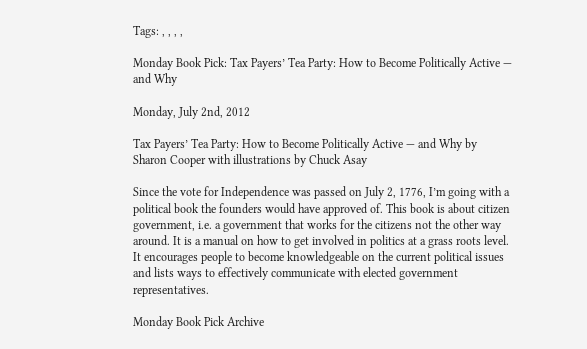Tags: , , , ,

Monday Book Pick: Tax Payers’ Tea Party: How to Become Politically Active — and Why

Monday, July 2nd, 2012

Tax Payers’ Tea Party: How to Become Politically Active — and Why by Sharon Cooper with illustrations by Chuck Asay

Since the vote for Independence was passed on July 2, 1776, I’m going with a political book the founders would have approved of. This book is about citizen government, i.e. a government that works for the citizens not the other way around. It is a manual on how to get involved in politics at a grass roots level. It encourages people to become knowledgeable on the current political issues and lists ways to effectively communicate with elected government representatives.

Monday Book Pick Archive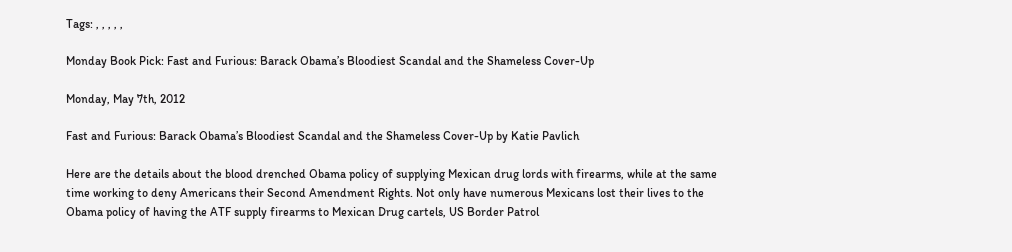Tags: , , , , ,

Monday Book Pick: Fast and Furious: Barack Obama’s Bloodiest Scandal and the Shameless Cover-Up

Monday, May 7th, 2012

Fast and Furious: Barack Obama’s Bloodiest Scandal and the Shameless Cover-Up by Katie Pavlich

Here are the details about the blood drenched Obama policy of supplying Mexican drug lords with firearms, while at the same time working to deny Americans their Second Amendment Rights. Not only have numerous Mexicans lost their lives to the Obama policy of having the ATF supply firearms to Mexican Drug cartels, US Border Patrol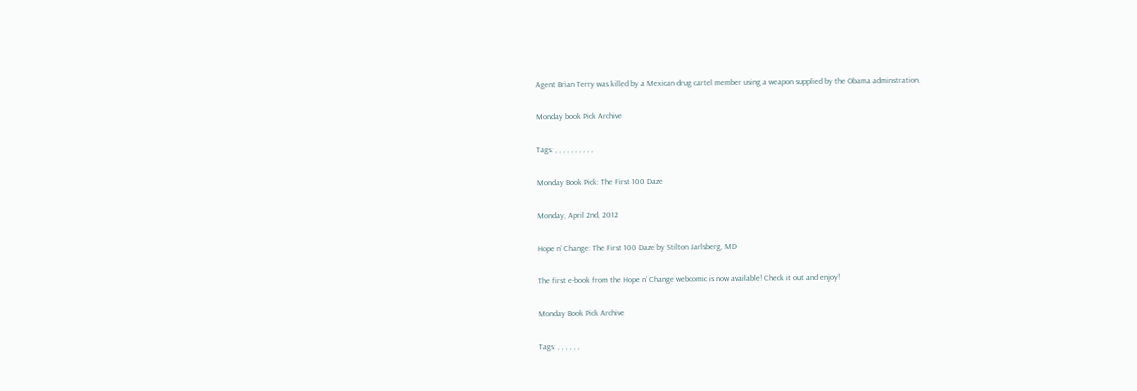Agent Brian Terry was killed by a Mexican drug cartel member using a weapon supplied by the Obama adminstration.

Monday book Pick Archive

Tags: , , , , , , , , , ,

Monday Book Pick: The First 100 Daze

Monday, April 2nd, 2012

Hope n’ Change: The First 100 Daze by Stilton Jarlsberg, MD

The first e-book from the Hope n’ Change webcomic is now available! Check it out and enjoy!

Monday Book Pick Archive

Tags: , , , , , ,